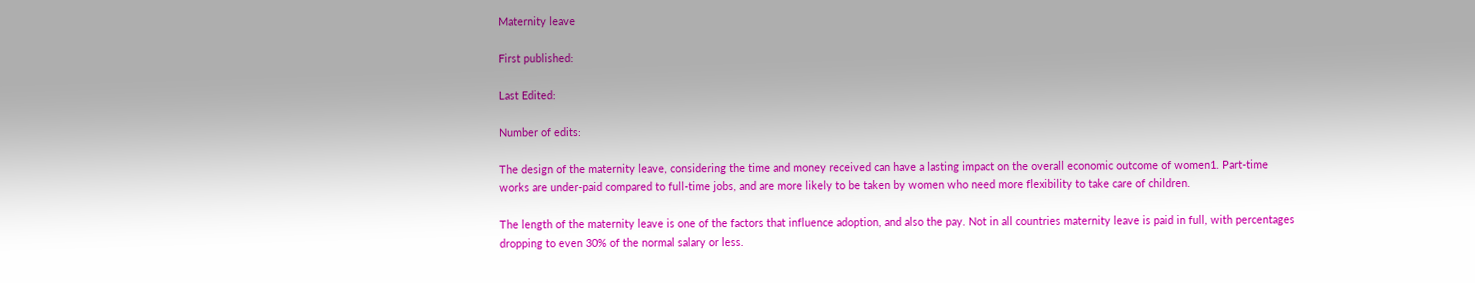Maternity leave

First published:

Last Edited:

Number of edits:

The design of the maternity leave, considering the time and money received can have a lasting impact on the overall economic outcome of women1. Part-time works are under-paid compared to full-time jobs, and are more likely to be taken by women who need more flexibility to take care of children.

The length of the maternity leave is one of the factors that influence adoption, and also the pay. Not in all countries maternity leave is paid in full, with percentages dropping to even 30% of the normal salary or less.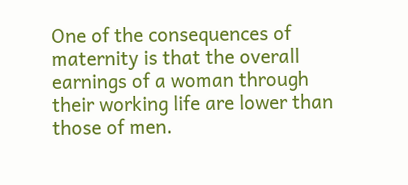One of the consequences of maternity is that the overall earnings of a woman through their working life are lower than those of men.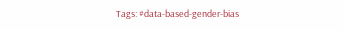Tags: #data-based-gender-bias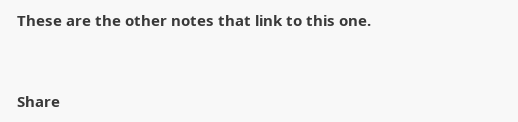These are the other notes that link to this one.


Share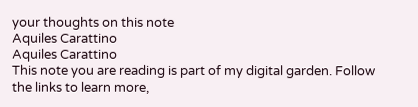your thoughts on this note
Aquiles Carattino
Aquiles Carattino
This note you are reading is part of my digital garden. Follow the links to learn more,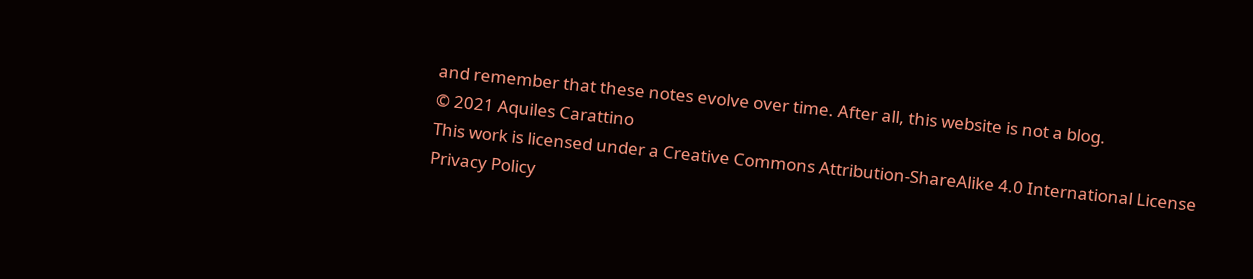and remember that these notes evolve over time. After all, this website is not a blog.
© 2021 Aquiles Carattino
This work is licensed under a Creative Commons Attribution-ShareAlike 4.0 International License
Privacy Policy